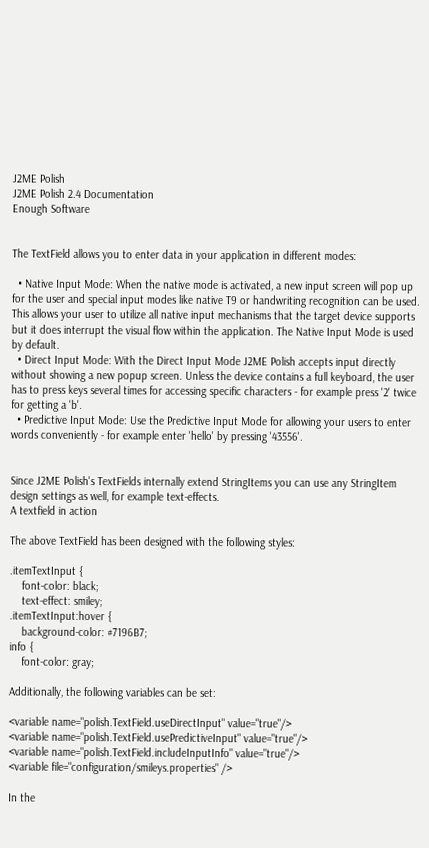J2ME Polish
J2ME Polish 2.4 Documentation
Enough Software


The TextField allows you to enter data in your application in different modes:

  • Native Input Mode: When the native mode is activated, a new input screen will pop up for the user and special input modes like native T9 or handwriting recognition can be used. This allows your user to utilize all native input mechanisms that the target device supports but it does interrupt the visual flow within the application. The Native Input Mode is used by default.
  • Direct Input Mode: With the Direct Input Mode J2ME Polish accepts input directly without showing a new popup screen. Unless the device contains a full keyboard, the user has to press keys several times for accessing specific characters - for example press '2' twice for getting a 'b'.
  • Predictive Input Mode: Use the Predictive Input Mode for allowing your users to enter words conveniently - for example enter 'hello' by pressing '43556'.


Since J2ME Polish's TextFields internally extend StringItems you can use any StringItem design settings as well, for example text-effects.
A textfield in action

The above TextField has been designed with the following styles:

.itemTextInput {
    font-color: black;
    text-effect: smiley;
.itemTextInput:hover {
    background-color: #7196B7;
info {
    font-color: gray;

Additionally, the following variables can be set:

<variable name="polish.TextField.useDirectInput" value="true"/>
<variable name="polish.TextField.usePredictiveInput" value="true"/>
<variable name="polish.TextField.includeInputInfo" value="true"/>
<variable file="configuration/smileys.properties" />

In the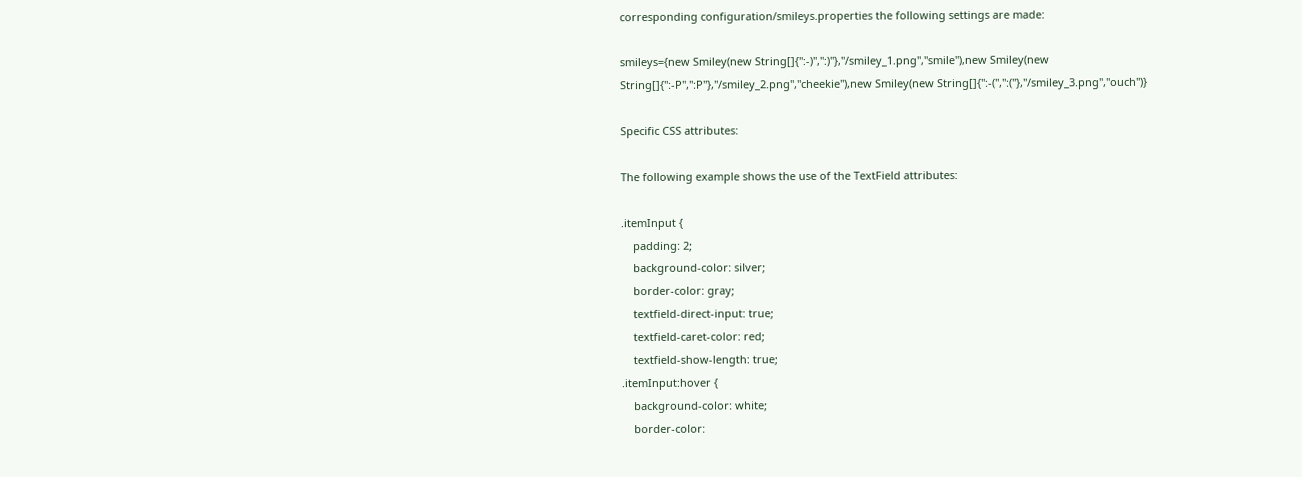corresponding configuration/smileys.properties the following settings are made:

smileys={new Smiley(new String[]{":-)",":)"},"/smiley_1.png","smile"),new Smiley(new String[]{":-P",":P"},"/smiley_2.png","cheekie"),new Smiley(new String[]{":-(",":("},"/smiley_3.png","ouch")}

Specific CSS attributes:

The following example shows the use of the TextField attributes:

.itemInput {
    padding: 2;
    background-color: silver;
    border-color: gray;
    textfield-direct-input: true;
    textfield-caret-color: red;
    textfield-show-length: true;
.itemInput:hover {
    background-color: white;
    border-color: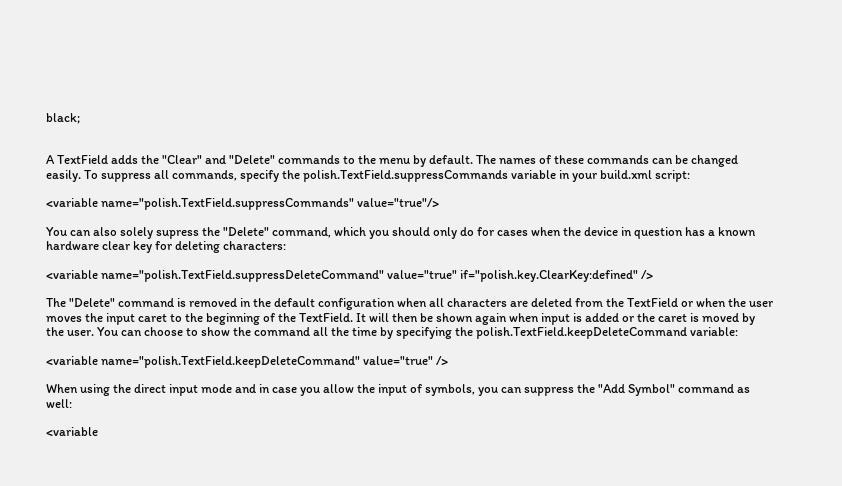black;


A TextField adds the "Clear" and "Delete" commands to the menu by default. The names of these commands can be changed easily. To suppress all commands, specify the polish.TextField.suppressCommands variable in your build.xml script:

<variable name="polish.TextField.suppressCommands" value="true"/>

You can also solely supress the "Delete" command, which you should only do for cases when the device in question has a known hardware clear key for deleting characters:

<variable name="polish.TextField.suppressDeleteCommand" value="true" if="polish.key.ClearKey:defined" />

The "Delete" command is removed in the default configuration when all characters are deleted from the TextField or when the user moves the input caret to the beginning of the TextField. It will then be shown again when input is added or the caret is moved by the user. You can choose to show the command all the time by specifying the polish.TextField.keepDeleteCommand variable:

<variable name="polish.TextField.keepDeleteCommand" value="true" />

When using the direct input mode and in case you allow the input of symbols, you can suppress the "Add Symbol" command as well:

<variable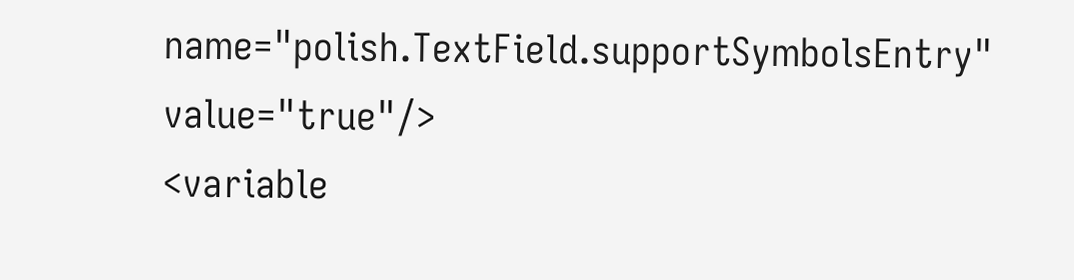name="polish.TextField.supportSymbolsEntry" value="true"/>
<variable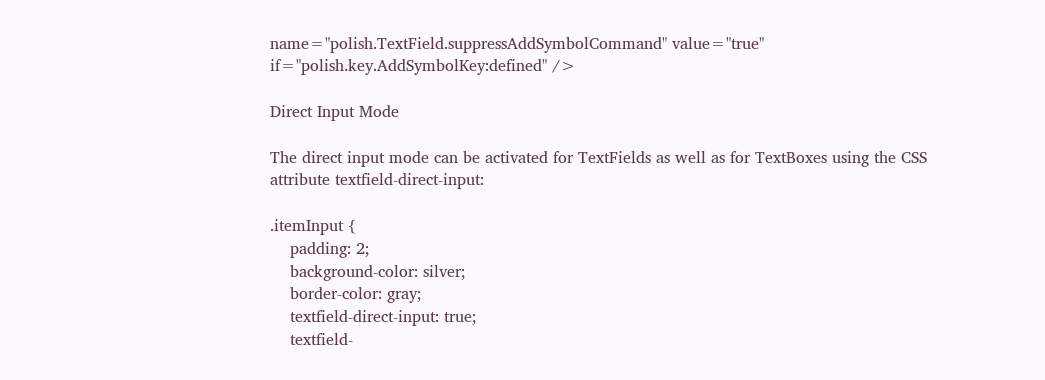name="polish.TextField.suppressAddSymbolCommand" value="true" if="polish.key.AddSymbolKey:defined" />

Direct Input Mode

The direct input mode can be activated for TextFields as well as for TextBoxes using the CSS attribute textfield-direct-input:

.itemInput {
    padding: 2;
    background-color: silver;
    border-color: gray;
    textfield-direct-input: true;
    textfield-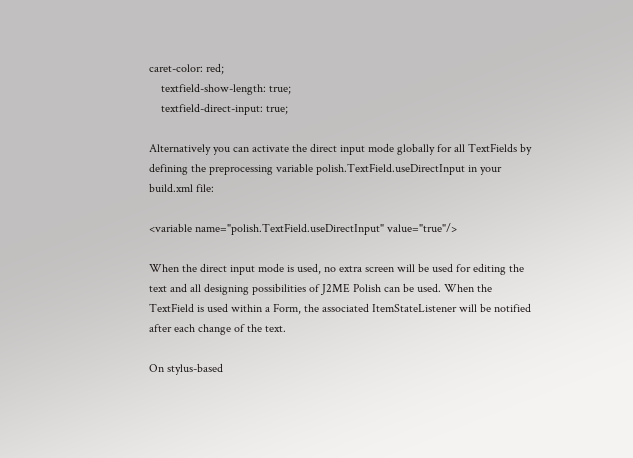caret-color: red;
    textfield-show-length: true;
    textfield-direct-input: true;

Alternatively you can activate the direct input mode globally for all TextFields by defining the preprocessing variable polish.TextField.useDirectInput in your build.xml file:

<variable name="polish.TextField.useDirectInput" value="true"/>

When the direct input mode is used, no extra screen will be used for editing the text and all designing possibilities of J2ME Polish can be used. When the TextField is used within a Form, the associated ItemStateListener will be notified after each change of the text.

On stylus-based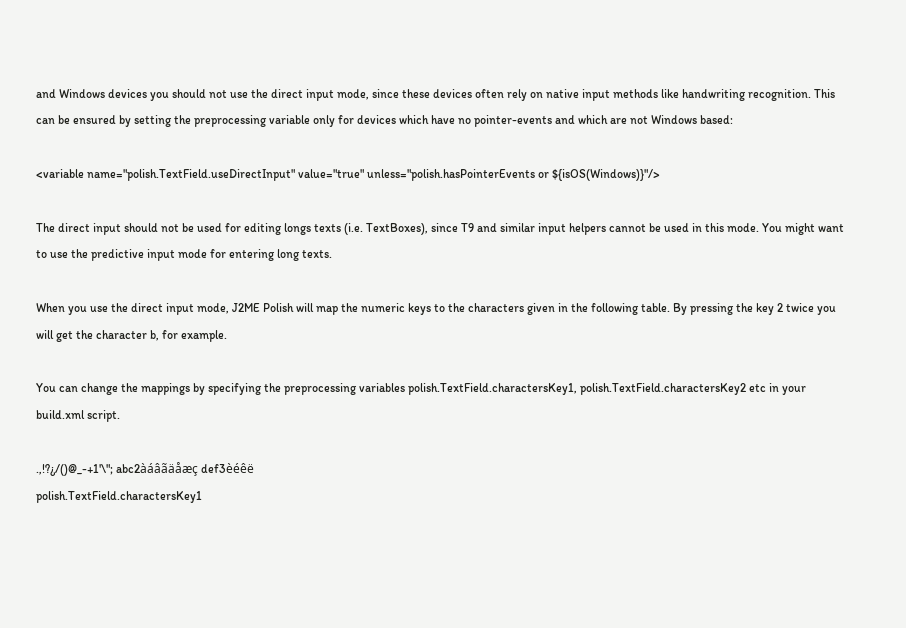and Windows devices you should not use the direct input mode, since these devices often rely on native input methods like handwriting recognition. This can be ensured by setting the preprocessing variable only for devices which have no pointer-events and which are not Windows based:

<variable name="polish.TextField.useDirectInput" value="true" unless="polish.hasPointerEvents or ${isOS(Windows)}"/>

The direct input should not be used for editing longs texts (i.e. TextBoxes), since T9 and similar input helpers cannot be used in this mode. You might want to use the predictive input mode for entering long texts.

When you use the direct input mode, J2ME Polish will map the numeric keys to the characters given in the following table. By pressing the key 2 twice you will get the character b, for example.

You can change the mappings by specifying the preprocessing variables polish.TextField.charactersKey1, polish.TextField.charactersKey2 etc in your build.xml script.

.,!?¿/()@_-+1'\"; abc2àáâãäåæç def3èéêë
polish.TextField.charactersKey1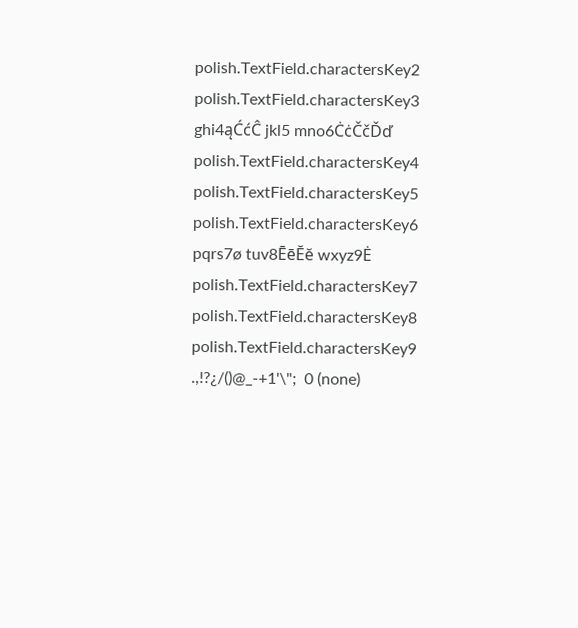polish.TextField.charactersKey2 polish.TextField.charactersKey3
ghi4ąĆćĈ jkl5 mno6ĊċČčĎď
polish.TextField.charactersKey4 polish.TextField.charactersKey5 polish.TextField.charactersKey6
pqrs7ø tuv8ĒēĔĕ wxyz9Ė
polish.TextField.charactersKey7 polish.TextField.charactersKey8 polish.TextField.charactersKey9
.,!?¿/()@_-+1'\";  0 (none)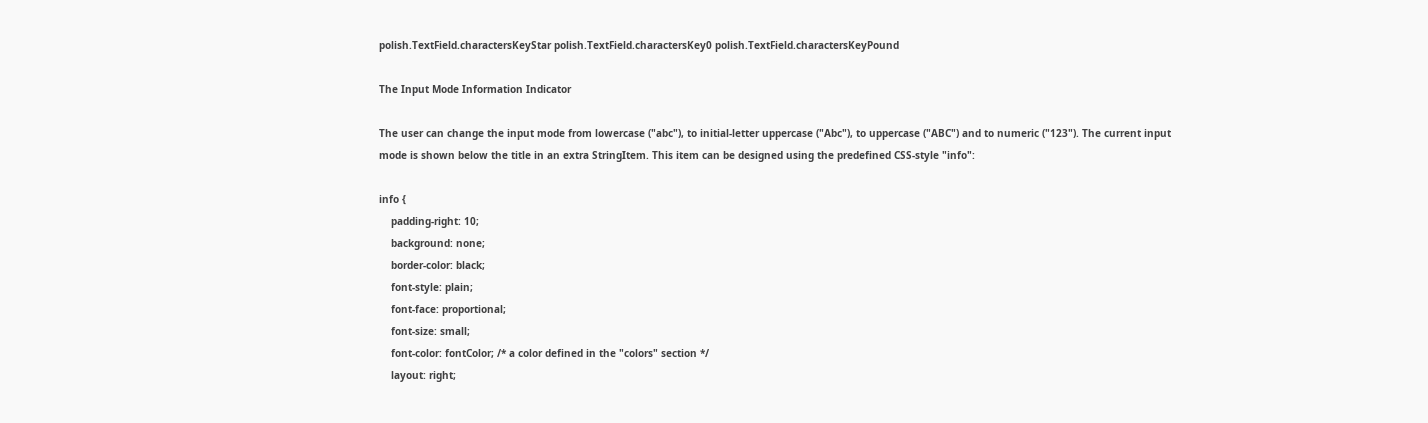polish.TextField.charactersKeyStar polish.TextField.charactersKey0 polish.TextField.charactersKeyPound

The Input Mode Information Indicator

The user can change the input mode from lowercase ("abc"), to initial-letter uppercase ("Abc"), to uppercase ("ABC") and to numeric ("123"). The current input mode is shown below the title in an extra StringItem. This item can be designed using the predefined CSS-style "info":

info {
    padding-right: 10;
    background: none;
    border-color: black;
    font-style: plain;
    font-face: proportional;
    font-size: small;
    font-color: fontColor; /* a color defined in the "colors" section */
    layout: right;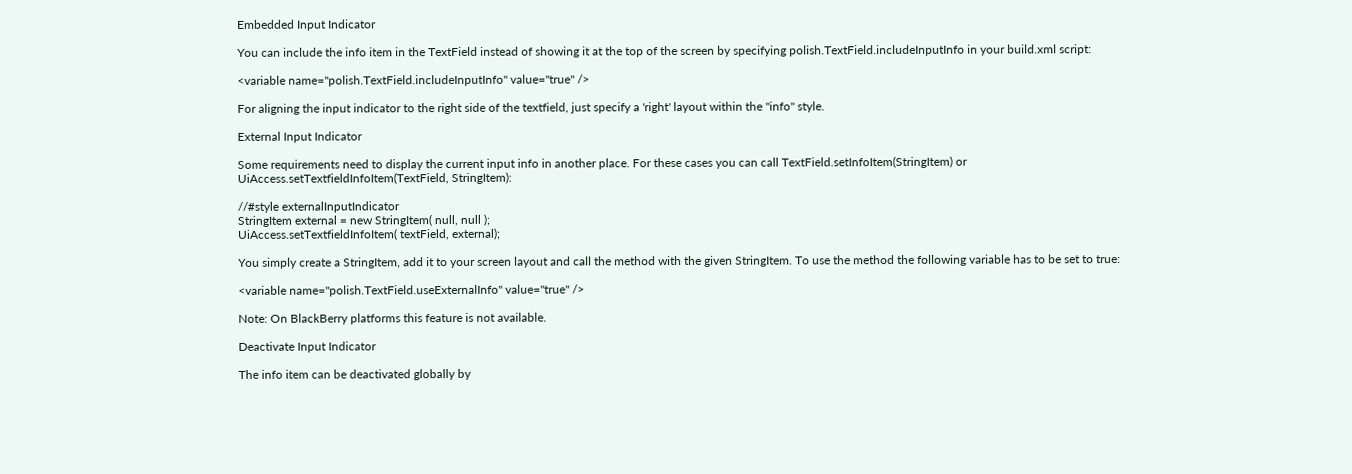Embedded Input Indicator

You can include the info item in the TextField instead of showing it at the top of the screen by specifying polish.TextField.includeInputInfo in your build.xml script:

<variable name="polish.TextField.includeInputInfo" value="true" />

For aligning the input indicator to the right side of the textfield, just specify a 'right' layout within the "info" style.

External Input Indicator

Some requirements need to display the current input info in another place. For these cases you can call TextField.setInfoItem(StringItem) or UiAccess.setTextfieldInfoItem(TextField, StringItem):

//#style externalInputIndicator
StringItem external = new StringItem( null, null );
UiAccess.setTextfieldInfoItem( textField, external);

You simply create a StringItem, add it to your screen layout and call the method with the given StringItem. To use the method the following variable has to be set to true:

<variable name="polish.TextField.useExternalInfo" value="true" />

Note: On BlackBerry platforms this feature is not available.

Deactivate Input Indicator

The info item can be deactivated globally by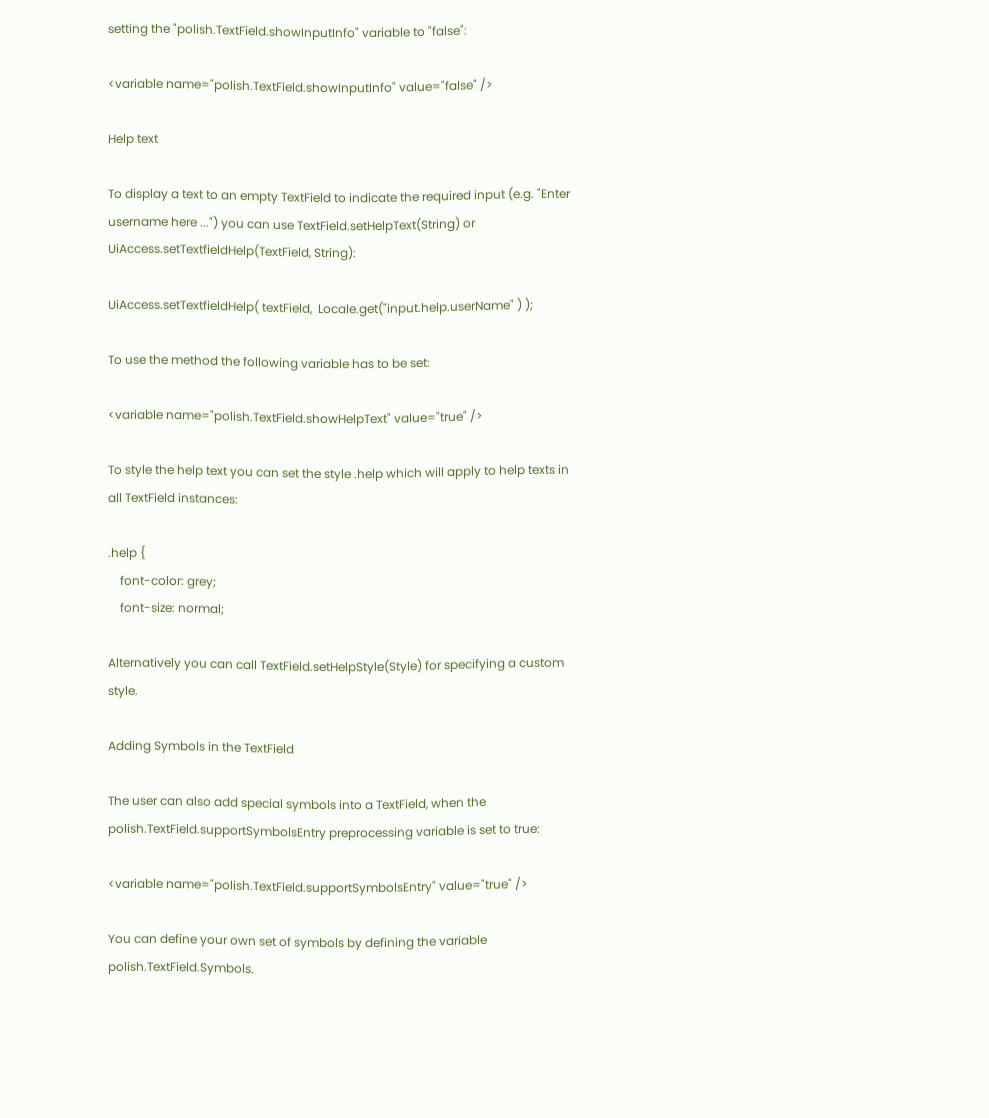setting the "polish.TextField.showInputInfo" variable to "false":

<variable name="polish.TextField.showInputInfo" value="false" />

Help text

To display a text to an empty TextField to indicate the required input (e.g. "Enter username here ...") you can use TextField.setHelpText(String) or UiAccess.setTextfieldHelp(TextField, String):

UiAccess.setTextfieldHelp( textField,  Locale.get("input.help.userName" ) );

To use the method the following variable has to be set:

<variable name="polish.TextField.showHelpText" value="true" />

To style the help text you can set the style .help which will apply to help texts in all TextField instances:

.help {
    font-color: grey;
    font-size: normal;

Alternatively you can call TextField.setHelpStyle(Style) for specifying a custom style.

Adding Symbols in the TextField

The user can also add special symbols into a TextField, when the polish.TextField.supportSymbolsEntry preprocessing variable is set to true:

<variable name="polish.TextField.supportSymbolsEntry" value="true" />

You can define your own set of symbols by defining the variable polish.TextField.Symbols.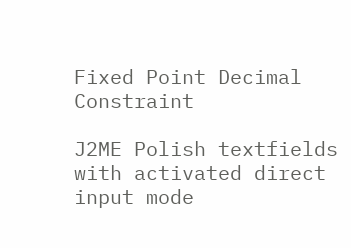Fixed Point Decimal Constraint

J2ME Polish textfields with activated direct input mode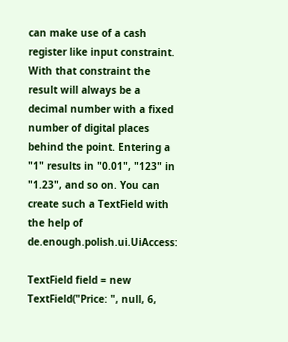can make use of a cash register like input constraint. With that constraint the result will always be a decimal number with a fixed number of digital places behind the point. Entering a "1" results in "0.01", "123" in "1.23", and so on. You can create such a TextField with the help of de.enough.polish.ui.UiAccess:

TextField field = new TextField("Price: ", null, 6,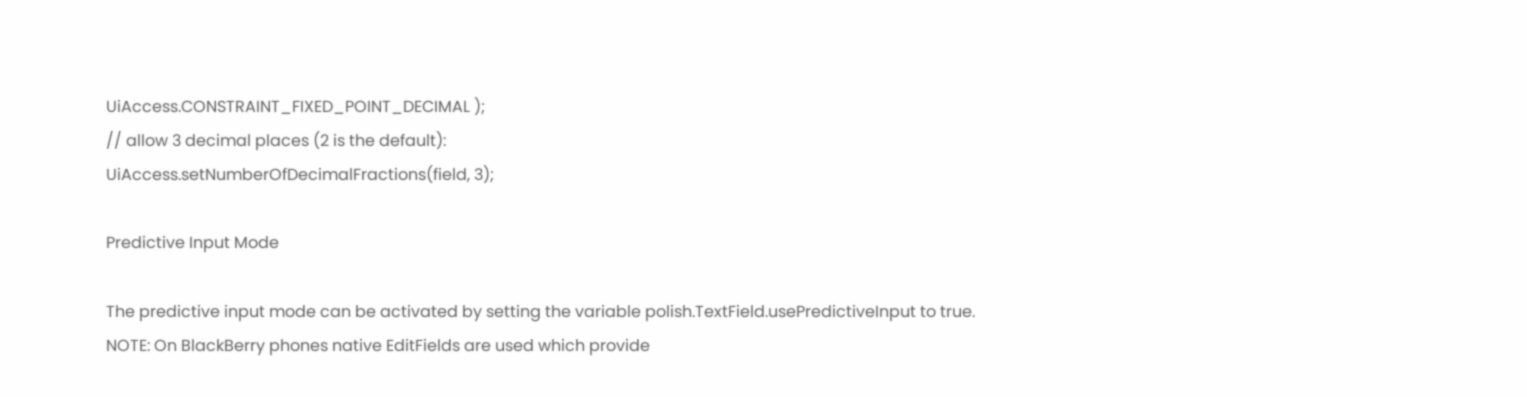UiAccess.CONSTRAINT_FIXED_POINT_DECIMAL );
// allow 3 decimal places (2 is the default):
UiAccess.setNumberOfDecimalFractions(field, 3);

Predictive Input Mode

The predictive input mode can be activated by setting the variable polish.TextField.usePredictiveInput to true.
NOTE: On BlackBerry phones native EditFields are used which provide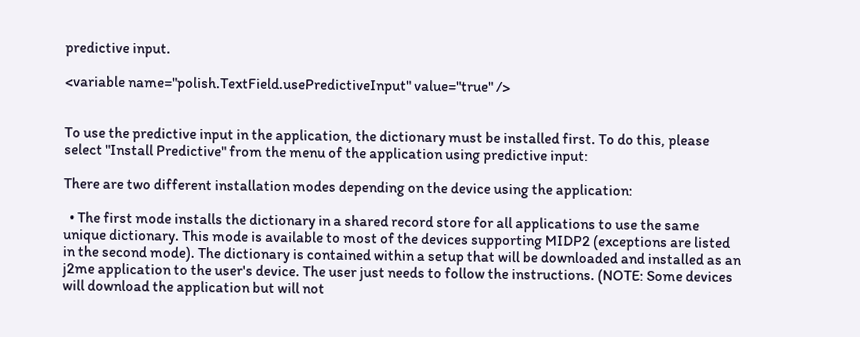predictive input.

<variable name="polish.TextField.usePredictiveInput" value="true" />


To use the predictive input in the application, the dictionary must be installed first. To do this, please select "Install Predictive" from the menu of the application using predictive input:

There are two different installation modes depending on the device using the application:

  • The first mode installs the dictionary in a shared record store for all applications to use the same unique dictionary. This mode is available to most of the devices supporting MIDP2 (exceptions are listed in the second mode). The dictionary is contained within a setup that will be downloaded and installed as an j2me application to the user's device. The user just needs to follow the instructions. (NOTE: Some devices will download the application but will not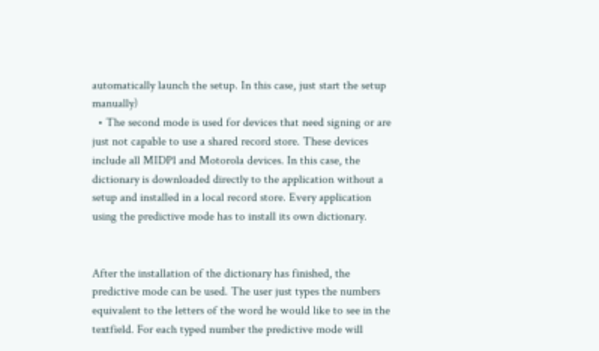automatically launch the setup. In this case, just start the setup manually)
  • The second mode is used for devices that need signing or are just not capable to use a shared record store. These devices include all MIDP1 and Motorola devices. In this case, the dictionary is downloaded directly to the application without a setup and installed in a local record store. Every application using the predictive mode has to install its own dictionary.


After the installation of the dictionary has finished, the predictive mode can be used. The user just types the numbers equivalent to the letters of the word he would like to see in the textfield. For each typed number the predictive mode will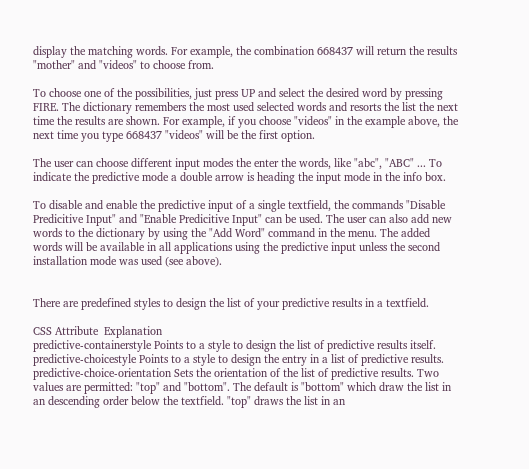display the matching words. For example, the combination 668437 will return the results "mother" and "videos" to choose from.

To choose one of the possibilities, just press UP and select the desired word by pressing FIRE. The dictionary remembers the most used selected words and resorts the list the next time the results are shown. For example, if you choose "videos" in the example above, the next time you type 668437 "videos" will be the first option.

The user can choose different input modes the enter the words, like "abc", "ABC" ... To indicate the predictive mode a double arrow is heading the input mode in the info box.

To disable and enable the predictive input of a single textfield, the commands "Disable Predicitive Input" and "Enable Predicitive Input" can be used. The user can also add new words to the dictionary by using the "Add Word" command in the menu. The added words will be available in all applications using the predictive input unless the second installation mode was used (see above).


There are predefined styles to design the list of your predictive results in a textfield.

CSS Attribute  Explanation
predictive-containerstyle Points to a style to design the list of predictive results itself.
predictive-choicestyle Points to a style to design the entry in a list of predictive results.
predictive-choice-orientation Sets the orientation of the list of predictive results. Two values are permitted: "top" and "bottom". The default is "bottom" which draw the list in an descending order below the textfield. "top" draws the list in an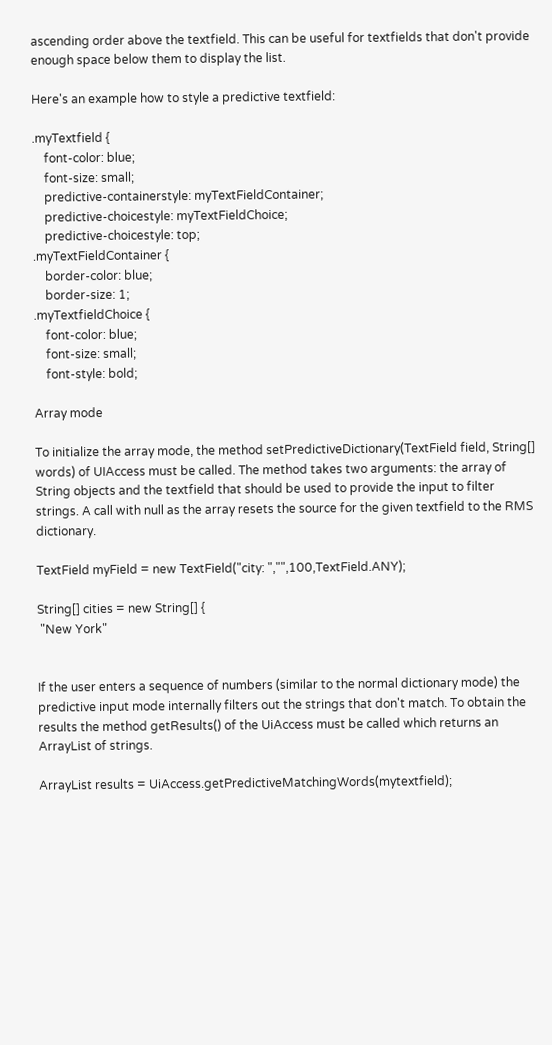ascending order above the textfield. This can be useful for textfields that don't provide enough space below them to display the list.

Here's an example how to style a predictive textfield:

.myTextfield {
    font-color: blue;
    font-size: small;
    predictive-containerstyle: myTextFieldContainer;
    predictive-choicestyle: myTextFieldChoice;
    predictive-choicestyle: top;
.myTextFieldContainer {
    border-color: blue;
    border-size: 1;
.myTextfieldChoice {
    font-color: blue;
    font-size: small;
    font-style: bold;

Array mode

To initialize the array mode, the method setPredictiveDictionary(TextField field, String[] words) of UIAccess must be called. The method takes two arguments: the array of String objects and the textfield that should be used to provide the input to filter strings. A call with null as the array resets the source for the given textfield to the RMS dictionary.

TextField myField = new TextField("city: ","",100,TextField.ANY);

String[] cities = new String[] {
 "New York"


If the user enters a sequence of numbers (similar to the normal dictionary mode) the predictive input mode internally filters out the strings that don't match. To obtain the results the method getResults() of the UiAccess must be called which returns an ArrayList of strings.

ArrayList results = UiAccess.getPredictiveMatchingWords(mytextfield);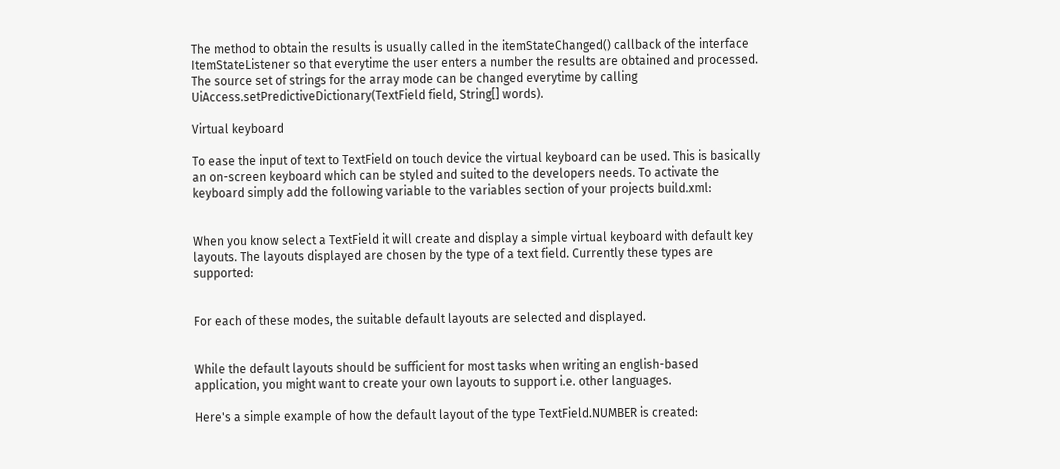The method to obtain the results is usually called in the itemStateChanged() callback of the interface ItemStateListener so that everytime the user enters a number the results are obtained and processed. The source set of strings for the array mode can be changed everytime by calling UiAccess.setPredictiveDictionary(TextField field, String[] words).

Virtual keyboard

To ease the input of text to TextField on touch device the virtual keyboard can be used. This is basically an on-screen keyboard which can be styled and suited to the developers needs. To activate the keyboard simply add the following variable to the variables section of your projects build.xml:


When you know select a TextField it will create and display a simple virtual keyboard with default key layouts. The layouts displayed are chosen by the type of a text field. Currently these types are supported:


For each of these modes, the suitable default layouts are selected and displayed.


While the default layouts should be sufficient for most tasks when writing an english-based application, you might want to create your own layouts to support i.e. other languages.

Here's a simple example of how the default layout of the type TextField.NUMBER is created: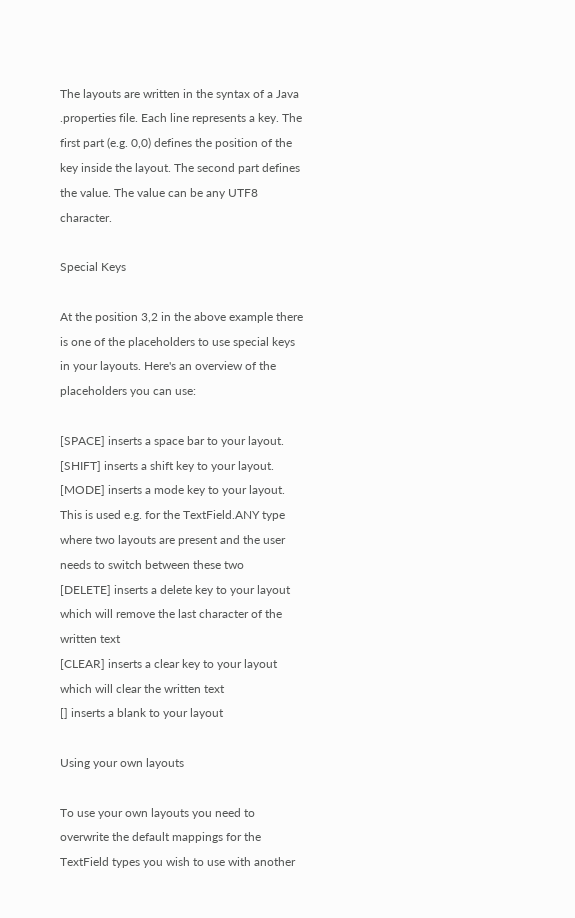The layouts are written in the syntax of a Java .properties file. Each line represents a key. The first part (e.g. 0,0) defines the position of the key inside the layout. The second part defines the value. The value can be any UTF8 character.

Special Keys

At the position 3,2 in the above example there is one of the placeholders to use special keys in your layouts. Here's an overview of the placeholders you can use:

[SPACE] inserts a space bar to your layout.
[SHIFT] inserts a shift key to your layout.
[MODE] inserts a mode key to your layout. This is used e.g. for the TextField.ANY type where two layouts are present and the user needs to switch between these two
[DELETE] inserts a delete key to your layout which will remove the last character of the written text
[CLEAR] inserts a clear key to your layout which will clear the written text
[] inserts a blank to your layout

Using your own layouts

To use your own layouts you need to overwrite the default mappings for the TextField types you wish to use with another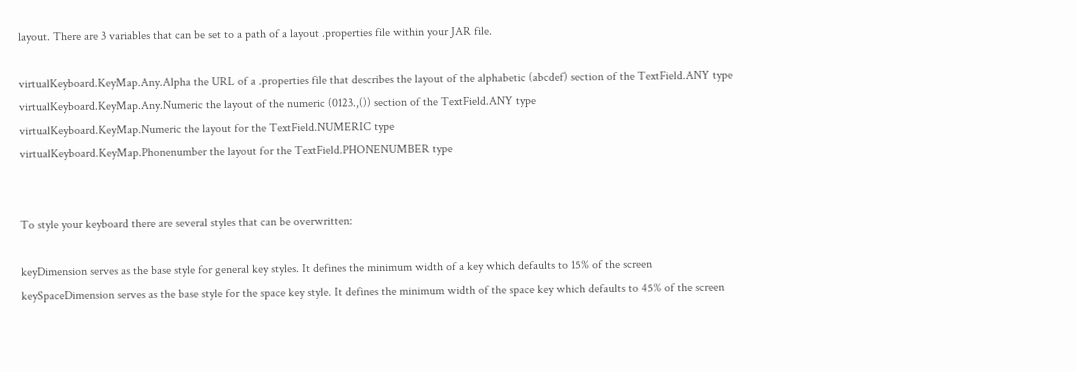layout. There are 3 variables that can be set to a path of a layout .properties file within your JAR file.

virtualKeyboard.KeyMap.Any.Alpha the URL of a .properties file that describes the layout of the alphabetic (abcdef) section of the TextField.ANY type
virtualKeyboard.KeyMap.Any.Numeric the layout of the numeric (0123.,()) section of the TextField.ANY type
virtualKeyboard.KeyMap.Numeric the layout for the TextField.NUMERIC type
virtualKeyboard.KeyMap.Phonenumber the layout for the TextField.PHONENUMBER type


To style your keyboard there are several styles that can be overwritten:

keyDimension serves as the base style for general key styles. It defines the minimum width of a key which defaults to 15% of the screen
keySpaceDimension serves as the base style for the space key style. It defines the minimum width of the space key which defaults to 45% of the screen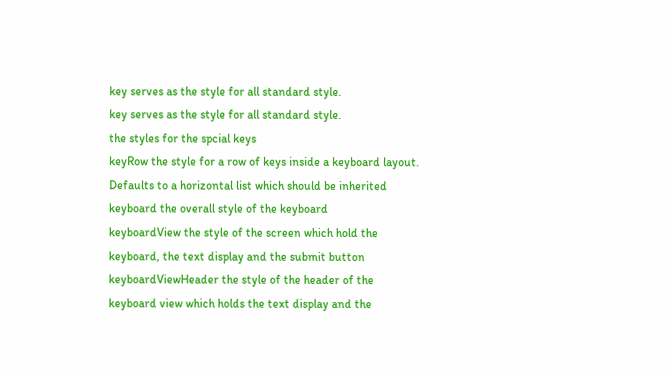key serves as the style for all standard style.
key serves as the style for all standard style.
the styles for the spcial keys
keyRow the style for a row of keys inside a keyboard layout. Defaults to a horizontal list which should be inherited
keyboard the overall style of the keyboard
keyboardView the style of the screen which hold the keyboard, the text display and the submit button
keyboardViewHeader the style of the header of the keyboard view which holds the text display and the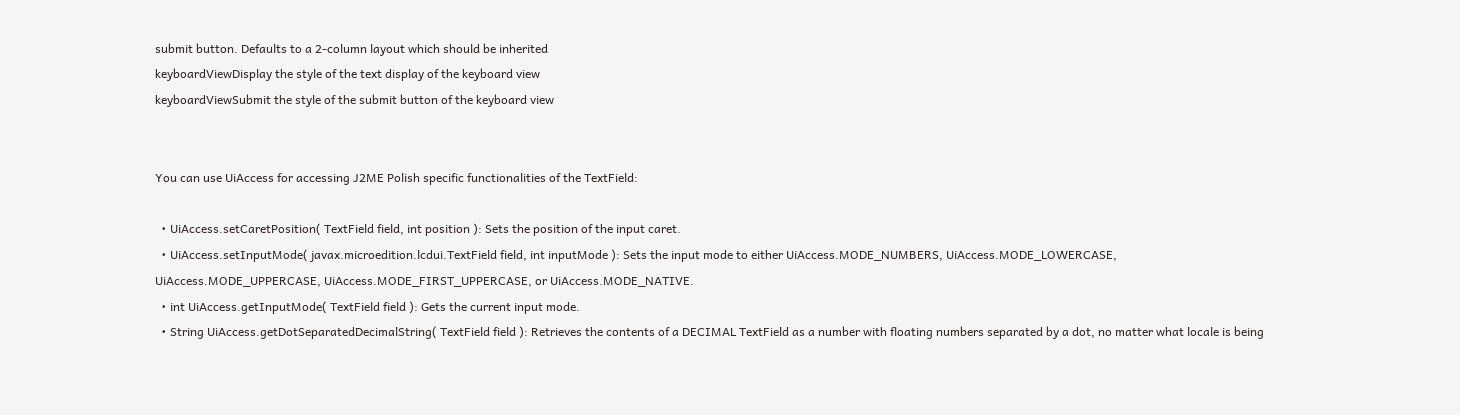submit button. Defaults to a 2-column layout which should be inherited
keyboardViewDisplay the style of the text display of the keyboard view
keyboardViewSubmit the style of the submit button of the keyboard view


You can use UiAccess for accessing J2ME Polish specific functionalities of the TextField:

  • UiAccess.setCaretPosition( TextField field, int position ): Sets the position of the input caret.
  • UiAccess.setInputMode( javax.microedition.lcdui.TextField field, int inputMode ): Sets the input mode to either UiAccess.MODE_NUMBERS, UiAccess.MODE_LOWERCASE, UiAccess.MODE_UPPERCASE, UiAccess.MODE_FIRST_UPPERCASE, or UiAccess.MODE_NATIVE.
  • int UiAccess.getInputMode( TextField field ): Gets the current input mode.
  • String UiAccess.getDotSeparatedDecimalString( TextField field ): Retrieves the contents of a DECIMAL TextField as a number with floating numbers separated by a dot, no matter what locale is being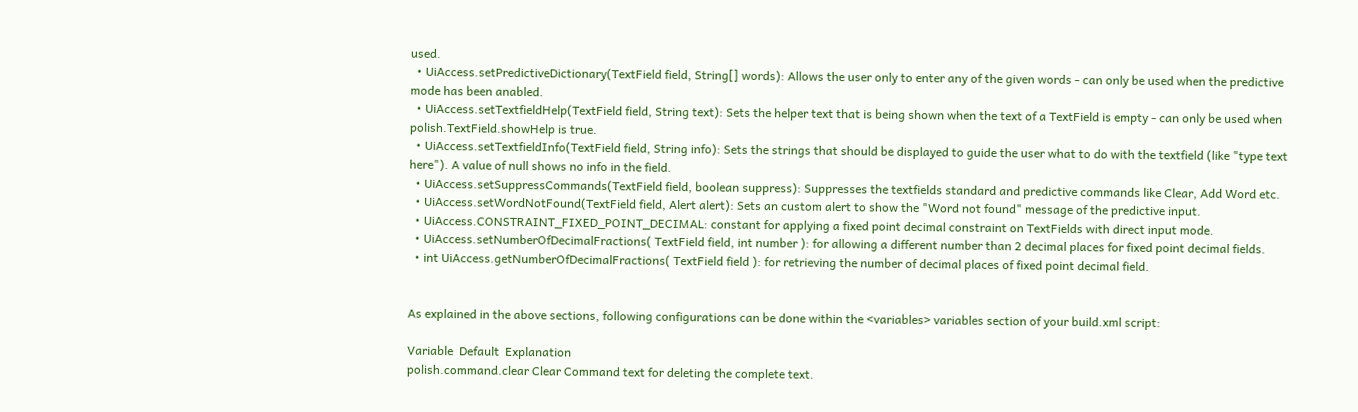used.
  • UiAccess.setPredictiveDictionary(TextField field, String[] words): Allows the user only to enter any of the given words - can only be used when the predictive mode has been anabled.
  • UiAccess.setTextfieldHelp(TextField field, String text): Sets the helper text that is being shown when the text of a TextField is empty - can only be used when polish.TextField.showHelp is true.
  • UiAccess.setTextfieldInfo(TextField field, String info): Sets the strings that should be displayed to guide the user what to do with the textfield (like "type text here"). A value of null shows no info in the field.
  • UiAccess.setSuppressCommands(TextField field, boolean suppress): Suppresses the textfields standard and predictive commands like Clear, Add Word etc.
  • UiAccess.setWordNotFound(TextField field, Alert alert): Sets an custom alert to show the "Word not found" message of the predictive input.
  • UiAccess.CONSTRAINT_FIXED_POINT_DECIMAL: constant for applying a fixed point decimal constraint on TextFields with direct input mode.
  • UiAccess.setNumberOfDecimalFractions( TextField field, int number ): for allowing a different number than 2 decimal places for fixed point decimal fields.
  • int UiAccess.getNumberOfDecimalFractions( TextField field ): for retrieving the number of decimal places of fixed point decimal field.


As explained in the above sections, following configurations can be done within the <variables> variables section of your build.xml script:

Variable  Default  Explanation
polish.command.clear Clear Command text for deleting the complete text.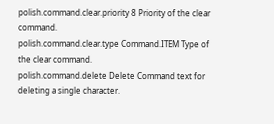polish.command.clear.priority 8 Priority of the clear command.
polish.command.clear.type Command.ITEM Type of the clear command.
polish.command.delete Delete Command text for deleting a single character.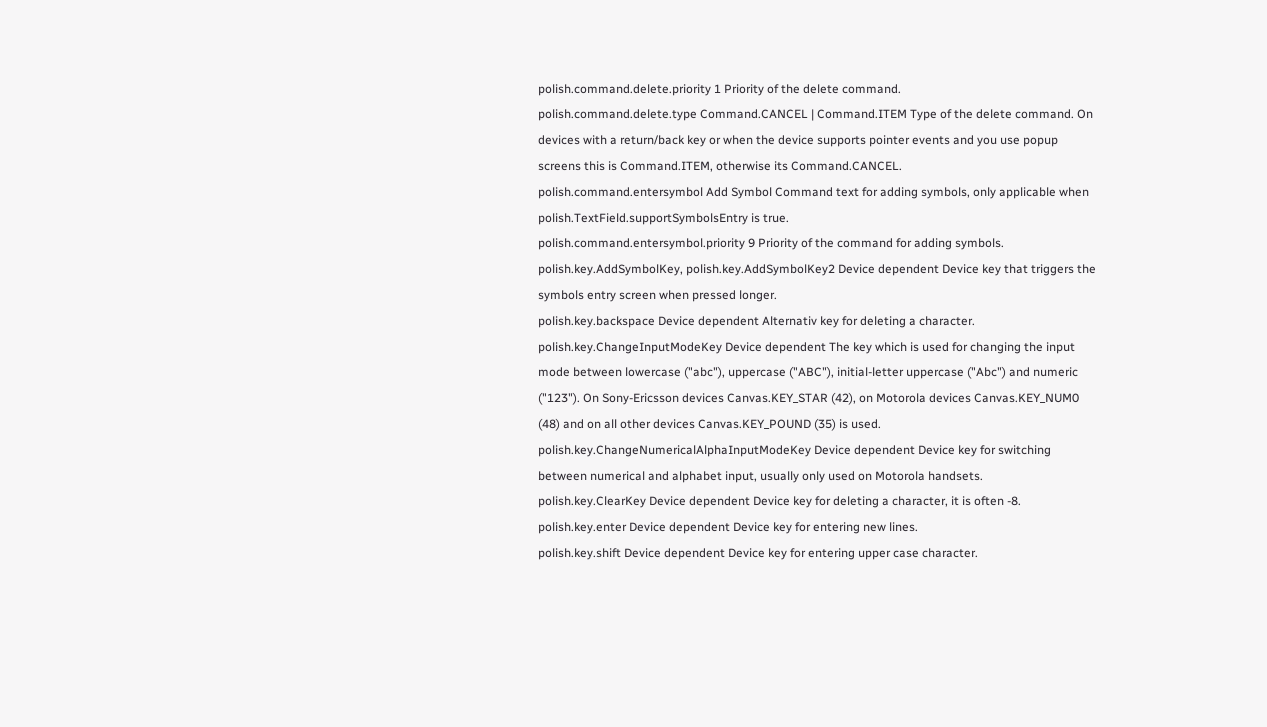polish.command.delete.priority 1 Priority of the delete command.
polish.command.delete.type Command.CANCEL | Command.ITEM Type of the delete command. On devices with a return/back key or when the device supports pointer events and you use popup screens this is Command.ITEM, otherwise its Command.CANCEL.
polish.command.entersymbol Add Symbol Command text for adding symbols, only applicable when polish.TextField.supportSymbolsEntry is true.
polish.command.entersymbol.priority 9 Priority of the command for adding symbols.
polish.key.AddSymbolKey, polish.key.AddSymbolKey2 Device dependent Device key that triggers the symbols entry screen when pressed longer.
polish.key.backspace Device dependent Alternativ key for deleting a character.
polish.key.ChangeInputModeKey Device dependent The key which is used for changing the input mode between lowercase ("abc"), uppercase ("ABC"), initial-letter uppercase ("Abc") and numeric ("123"). On Sony-Ericsson devices Canvas.KEY_STAR (42), on Motorola devices Canvas.KEY_NUM0 (48) and on all other devices Canvas.KEY_POUND (35) is used.
polish.key.ChangeNumericalAlphaInputModeKey Device dependent Device key for switching between numerical and alphabet input, usually only used on Motorola handsets.
polish.key.ClearKey Device dependent Device key for deleting a character, it is often -8.
polish.key.enter Device dependent Device key for entering new lines.
polish.key.shift Device dependent Device key for entering upper case character.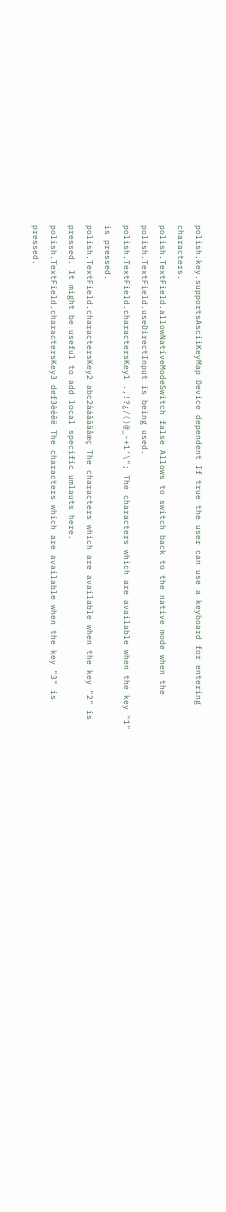polish.key.supportsAsciiKeyMap Device dependent If true the user can use a keyboard for entering characters.
polish.TextField.allowNativeModeSwitch false Allows to switch back to the native mode when the polish.TextField.useDirectInput is being used.
polish.TextField.charactersKey1 .,!?¿/()@_-+1'\"; The characters which are available when the key "1" is pressed.
polish.TextField.charactersKey2 abc2àáâãäåæç The characters which are available when the key "2" is pressed. It might be useful to add local specific umlauts here.
polish.TextField.charactersKey3 def3èéêë The characters which are available when the key "3" is pressed.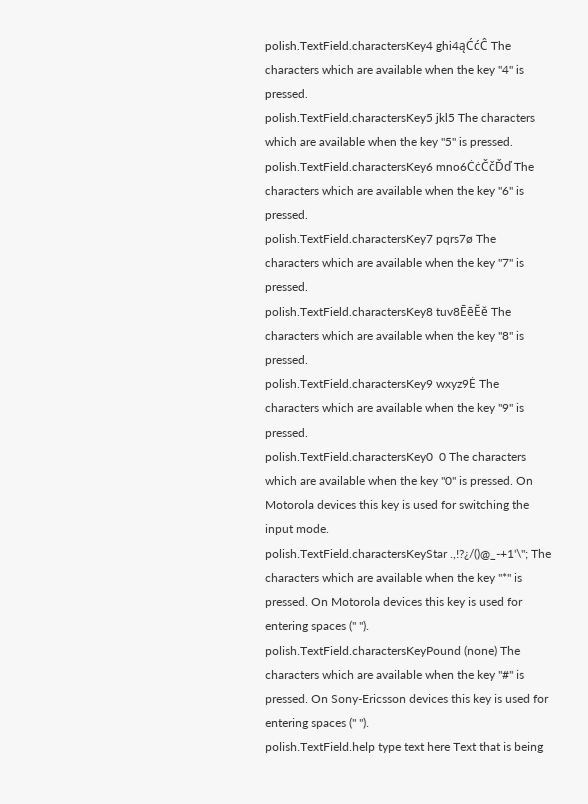polish.TextField.charactersKey4 ghi4ąĆćĈ The characters which are available when the key "4" is pressed.
polish.TextField.charactersKey5 jkl5 The characters which are available when the key "5" is pressed.
polish.TextField.charactersKey6 mno6ĊċČčĎď The characters which are available when the key "6" is pressed.
polish.TextField.charactersKey7 pqrs7ø The characters which are available when the key "7" is pressed.
polish.TextField.charactersKey8 tuv8ĒēĔĕ The characters which are available when the key "8" is pressed.
polish.TextField.charactersKey9 wxyz9Ė The characters which are available when the key "9" is pressed.
polish.TextField.charactersKey0  0 The characters which are available when the key "0" is pressed. On Motorola devices this key is used for switching the input mode.
polish.TextField.charactersKeyStar .,!?¿/()@_-+1'\"; The characters which are available when the key "*" is pressed. On Motorola devices this key is used for entering spaces (" ").
polish.TextField.charactersKeyPound (none) The characters which are available when the key "#" is pressed. On Sony-Ericsson devices this key is used for entering spaces (" ").
polish.TextField.help type text here Text that is being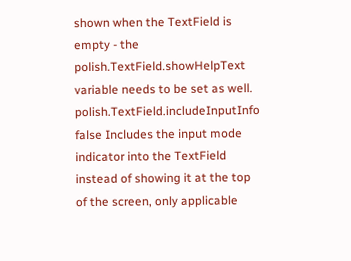shown when the TextField is empty - the polish.TextField.showHelpText variable needs to be set as well.
polish.TextField.includeInputInfo false Includes the input mode indicator into the TextField instead of showing it at the top of the screen, only applicable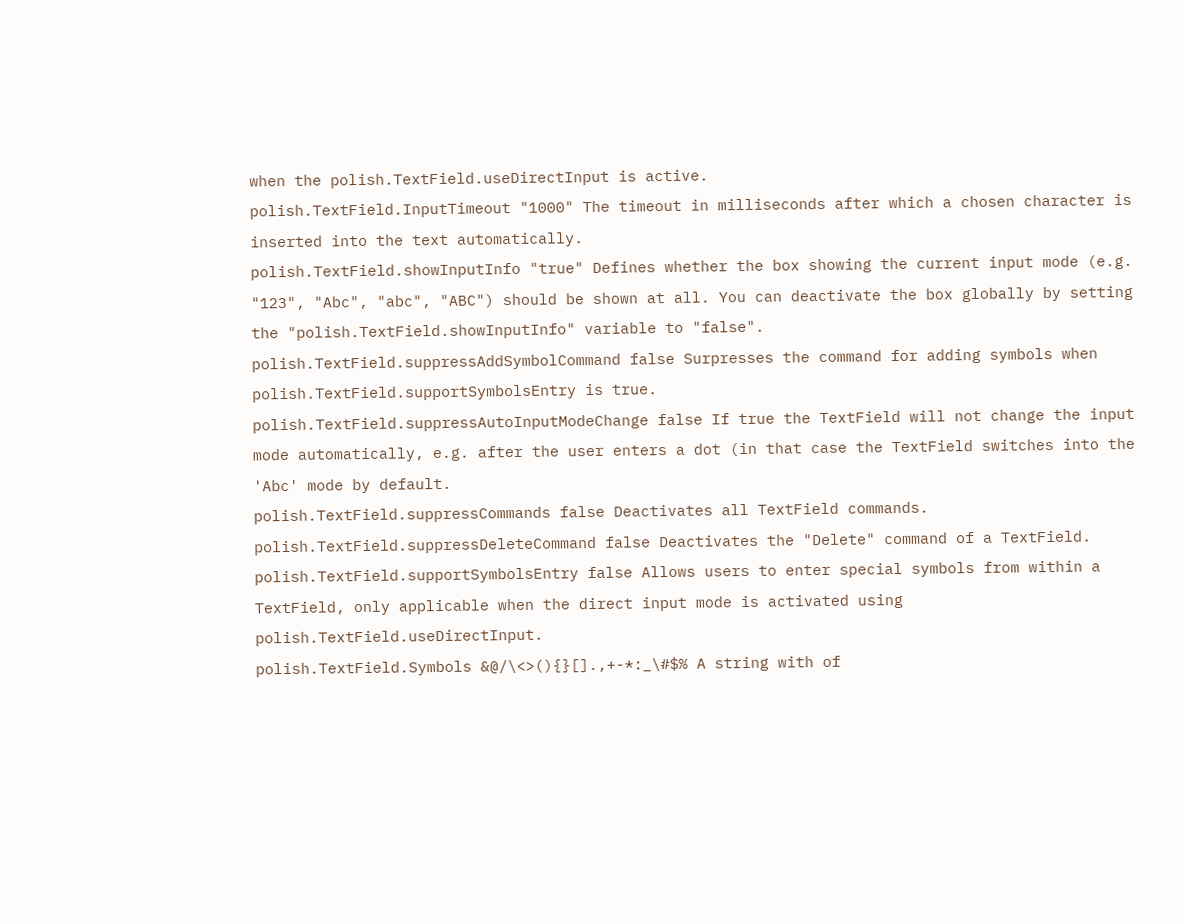when the polish.TextField.useDirectInput is active.
polish.TextField.InputTimeout "1000" The timeout in milliseconds after which a chosen character is inserted into the text automatically.
polish.TextField.showInputInfo "true" Defines whether the box showing the current input mode (e.g. "123", "Abc", "abc", "ABC") should be shown at all. You can deactivate the box globally by setting the "polish.TextField.showInputInfo" variable to "false".
polish.TextField.suppressAddSymbolCommand false Surpresses the command for adding symbols when polish.TextField.supportSymbolsEntry is true.
polish.TextField.suppressAutoInputModeChange false If true the TextField will not change the input mode automatically, e.g. after the user enters a dot (in that case the TextField switches into the 'Abc' mode by default.
polish.TextField.suppressCommands false Deactivates all TextField commands.
polish.TextField.suppressDeleteCommand false Deactivates the "Delete" command of a TextField.
polish.TextField.supportSymbolsEntry false Allows users to enter special symbols from within a TextField, only applicable when the direct input mode is activated using polish.TextField.useDirectInput.
polish.TextField.Symbols &@/\<>(){}[].,+-*:_\#$% A string with of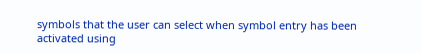symbols that the user can select when symbol entry has been activated using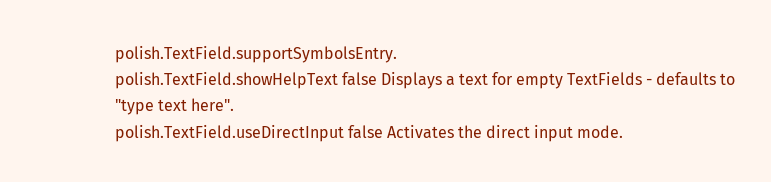polish.TextField.supportSymbolsEntry.
polish.TextField.showHelpText false Displays a text for empty TextFields - defaults to "type text here".
polish.TextField.useDirectInput false Activates the direct input mode.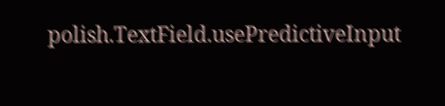polish.TextField.usePredictiveInput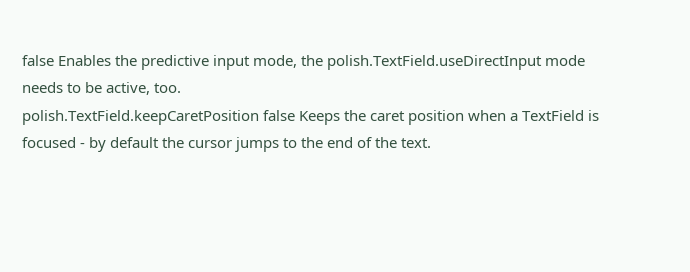false Enables the predictive input mode, the polish.TextField.useDirectInput mode needs to be active, too.
polish.TextField.keepCaretPosition false Keeps the caret position when a TextField is focused - by default the cursor jumps to the end of the text.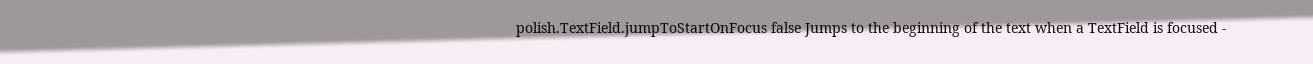polish.TextField.jumpToStartOnFocus false Jumps to the beginning of the text when a TextField is focused -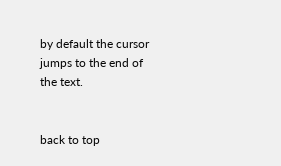by default the cursor jumps to the end of the text.


back to top